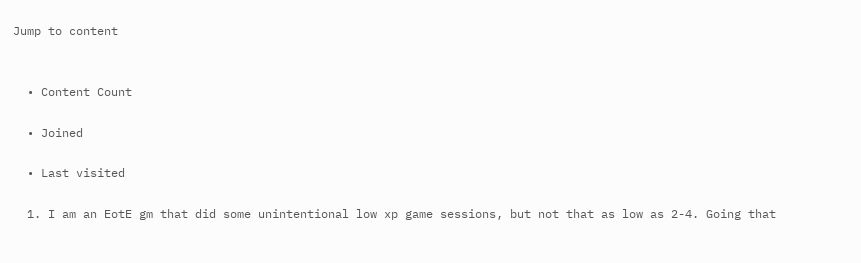Jump to content


  • Content Count

  • Joined

  • Last visited

  1. I am an EotE gm that did some unintentional low xp game sessions, but not that as low as 2-4. Going that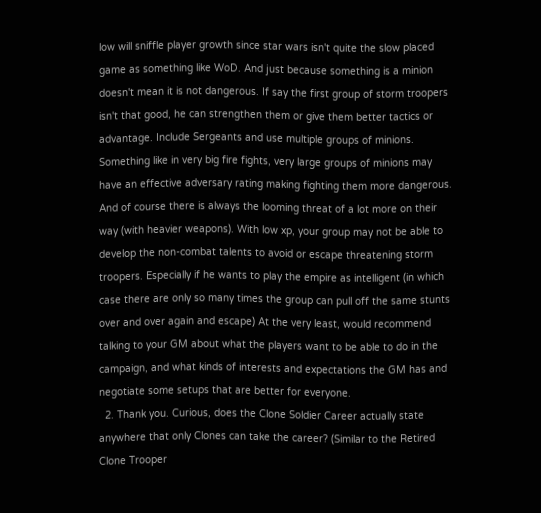low will sniffle player growth since star wars isn't quite the slow placed game as something like WoD. And just because something is a minion doesn't mean it is not dangerous. If say the first group of storm troopers isn't that good, he can strengthen them or give them better tactics or advantage. Include Sergeants and use multiple groups of minions. Something like in very big fire fights, very large groups of minions may have an effective adversary rating making fighting them more dangerous. And of course there is always the looming threat of a lot more on their way (with heavier weapons). With low xp, your group may not be able to develop the non-combat talents to avoid or escape threatening storm troopers. Especially if he wants to play the empire as intelligent (in which case there are only so many times the group can pull off the same stunts over and over again and escape) At the very least, would recommend talking to your GM about what the players want to be able to do in the campaign, and what kinds of interests and expectations the GM has and negotiate some setups that are better for everyone.
  2. Thank you. Curious, does the Clone Soldier Career actually state anywhere that only Clones can take the career? (Similar to the Retired Clone Trooper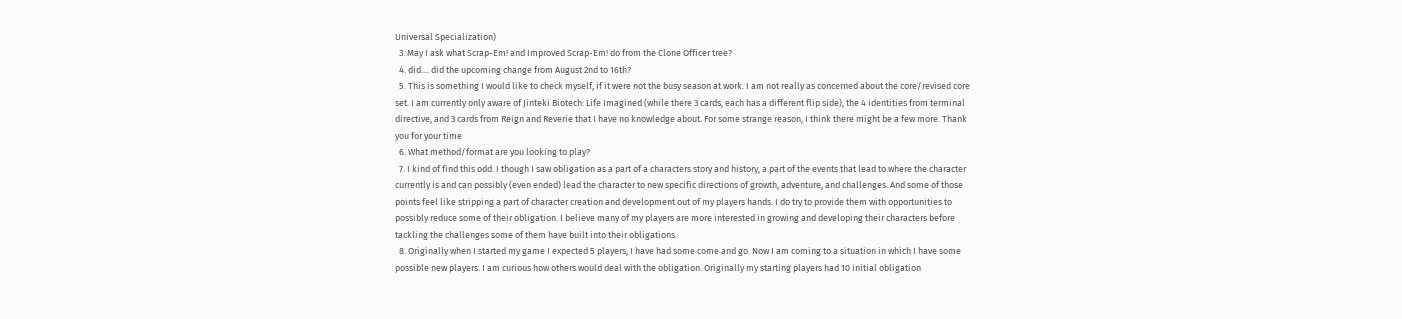Universal Specialization)
  3. May I ask what Scrap-Em! and Improved Scrap-Em! do from the Clone Officer tree?
  4. did.... did the upcoming change from August 2nd to 16th?
  5. This is something I would like to check myself, if it were not the busy season at work. I am not really as concerned about the core/revised core set. I am currently only aware of Jinteki Biotech: Life Imagined (while there 3 cards, each has a different flip side), the 4 identities from terminal directive, and 3 cards from Reign and Reverie that I have no knowledge about. For some strange reason, I think there might be a few more. Thank you for your time
  6. What method/format are you looking to play?
  7. I kind of find this odd. I though I saw obligation as a part of a characters story and history, a part of the events that lead to where the character currently is and can possibly (even ended) lead the character to new specific directions of growth, adventure, and challenges. And some of those points feel like stripping a part of character creation and development out of my players hands. I do try to provide them with opportunities to possibly reduce some of their obligation. I believe many of my players are more interested in growing and developing their characters before tackling the challenges some of them have built into their obligations.
  8. Originally when I started my game I expected 5 players, I have had some come and go. Now I am coming to a situation in which I have some possible new players. I am curious how others would deal with the obligation. Originally my starting players had 10 initial obligation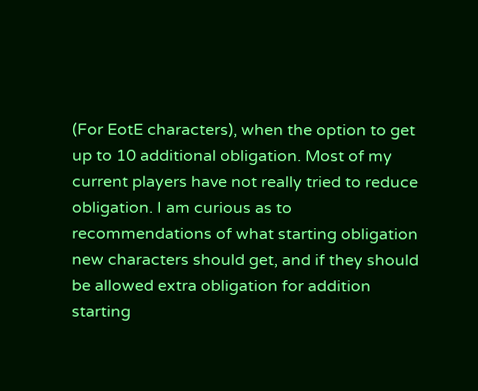(For EotE characters), when the option to get up to 10 additional obligation. Most of my current players have not really tried to reduce obligation. I am curious as to recommendations of what starting obligation new characters should get, and if they should be allowed extra obligation for addition starting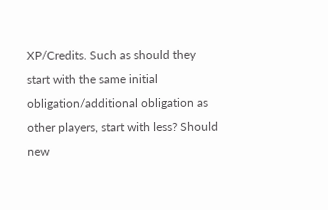XP/Credits. Such as should they start with the same initial obligation/additional obligation as other players, start with less? Should new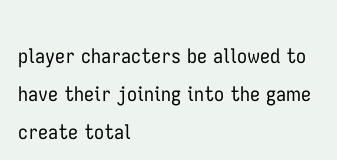player characters be allowed to have their joining into the game create total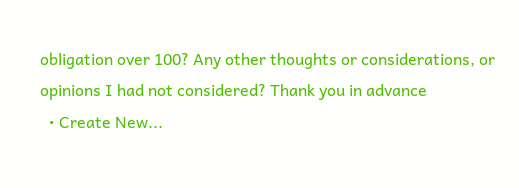obligation over 100? Any other thoughts or considerations, or opinions I had not considered? Thank you in advance
  • Create New...